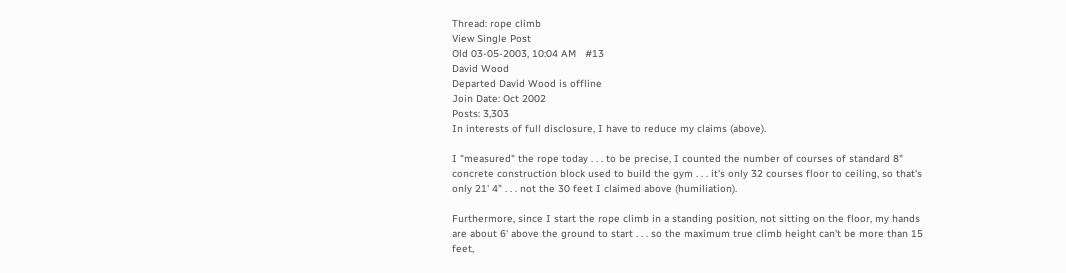Thread: rope climb
View Single Post
Old 03-05-2003, 10:04 AM   #13
David Wood
Departed David Wood is offline
Join Date: Oct 2002
Posts: 3,303
In interests of full disclosure, I have to reduce my claims (above).

I "measured" the rope today . . . to be precise, I counted the number of courses of standard 8" concrete construction block used to build the gym . . . it's only 32 courses floor to ceiling, so that's only 21' 4" . . . not the 30 feet I claimed above (humiliation).

Furthermore, since I start the rope climb in a standing position, not sitting on the floor, my hands are about 6' above the ground to start . . . so the maximum true climb height can't be more than 15 feet,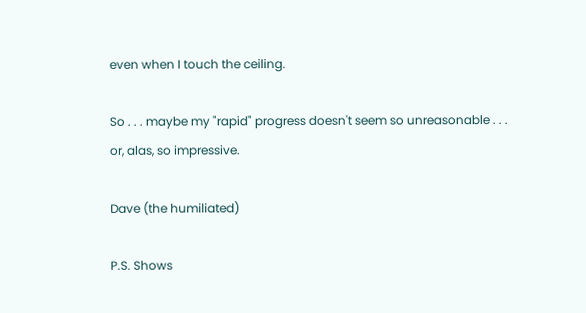even when I touch the ceiling.

So . . . maybe my "rapid" progress doesn't seem so unreasonable . . . or, alas, so impressive.

Dave (the humiliated)

P.S. Shows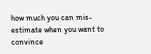how much you can mis-estimate when you want to convince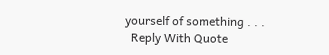yourself of something . . .
  Reply With Quote